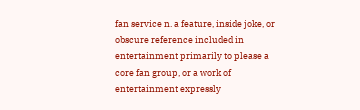fan service n. a feature, inside joke, or obscure reference included in entertainment primarily to please a core fan group, or a work of entertainment expressly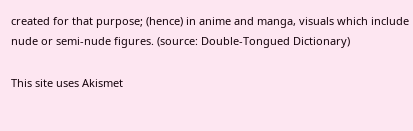created for that purpose; (hence) in anime and manga, visuals which include nude or semi-nude figures. (source: Double-Tongued Dictionary)

This site uses Akismet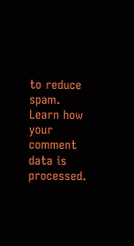to reduce spam. Learn how your comment data is processed.